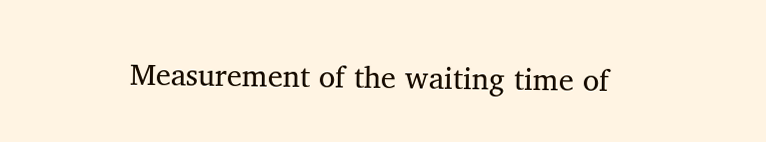Measurement of the waiting time of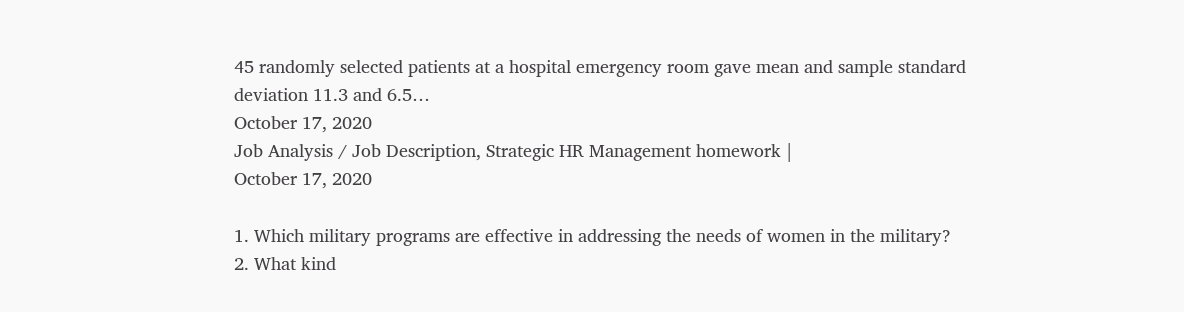45 randomly selected patients at a hospital emergency room gave mean and sample standard deviation 11.3 and 6.5…
October 17, 2020
Job Analysis / Job Description, Strategic HR Management homework |
October 17, 2020

1. Which military programs are effective in addressing the needs of women in the military?
2. What kind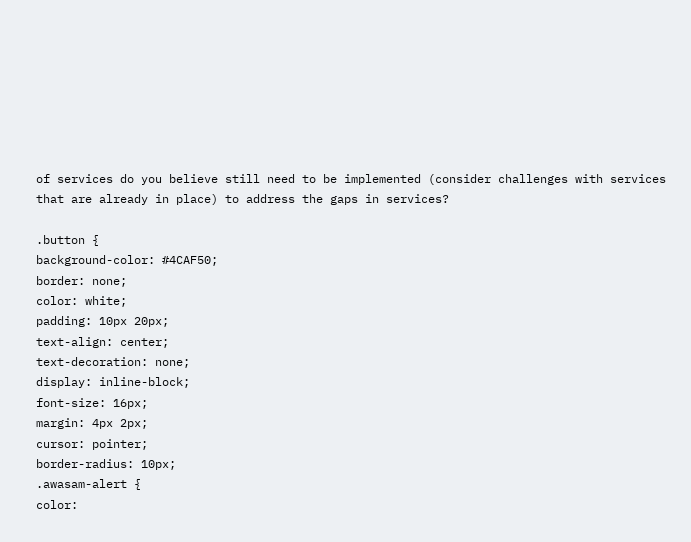of services do you believe still need to be implemented (consider challenges with services that are already in place) to address the gaps in services?

.button {
background-color: #4CAF50;
border: none;
color: white;
padding: 10px 20px;
text-align: center;
text-decoration: none;
display: inline-block;
font-size: 16px;
margin: 4px 2px;
cursor: pointer;
border-radius: 10px;
.awasam-alert {
color: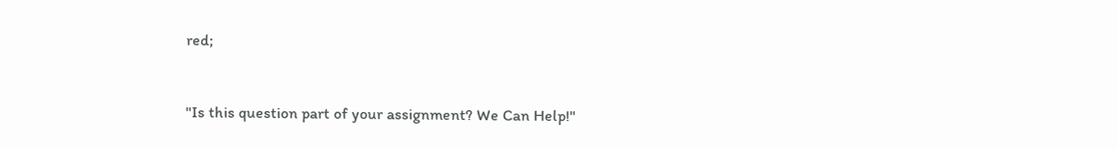red;


"Is this question part of your assignment? We Can Help!"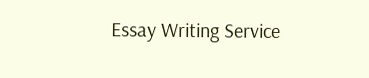Essay Writing Service